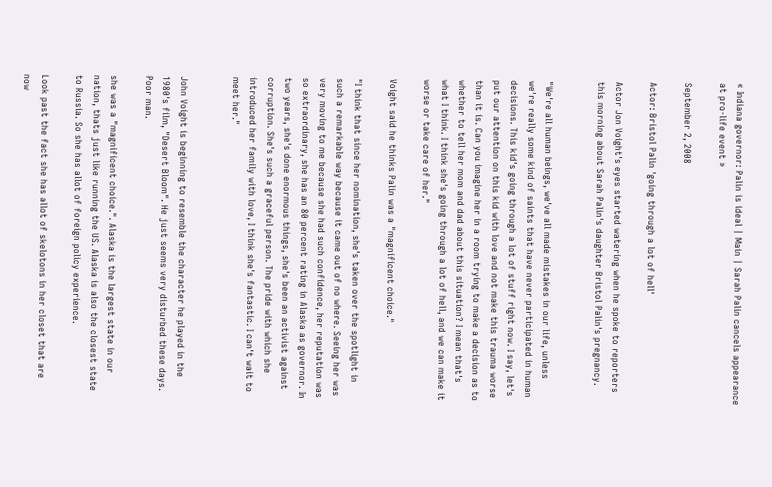« Indiana governor: Palin is ideal | Main | Sarah Palin cancels appearance at pro-life event »

September 2, 2008

Actor: Bristol Palin 'going through a lot of hell'

Actor Jon Voight's eyes started watering when he spoke to reporters this morning about Sarah Palin's daughter Bristol Palin's pregnancy.


"We're all human beings, we've all made mistakes in our life, unless we're really some kind of saints that have never participated in human decisions. This kid's going through a lot of stuff right now. I say, let's put our attention on this kid with love and not make this trauma worse than it is. Can you imagine her in a room trying to make a decision as to whether to tell her mom and dad about this situation? I mean that's what I think. I think she's going through a lot of hell, and we can make it worse or take care of her."

Voight said he thinks Palin was a "magnificent choice."

"I think that since her nomination, she's taken over the spotlight in such a remarkable way because it came out of no where. Seeing her was very moving to me because she had such confidence, her reputation was so extraordinary, she has an 80 percent rating in Alaska as governor. In two years, she's done enormous things, she's been an activist against corruption. She's such a graceful person. The pride with which she introduced her family with love, I think she's fantastic. I can't wait to meet her."


John Voight is beginning to resemble the character he played in the 1980's film, "Desert Bloom". He just seems very disturbed these days. Poor man.

she was a "magnificent choice.". Alaska is the largest state in our nation, thats just like running the US. Alaska is also the closest state to Russia. So she has allot of foreign policy experience.

Look past the fact she has allot of skelotons in her closet that are now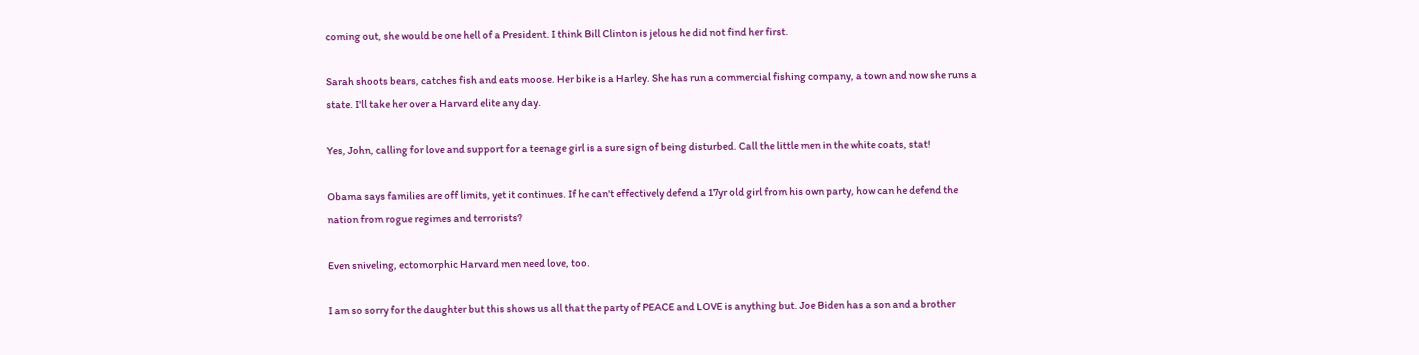coming out, she would be one hell of a President. I think Bill Clinton is jelous he did not find her first.

Sarah shoots bears, catches fish and eats moose. Her bike is a Harley. She has run a commercial fishing company, a town and now she runs a state. I'll take her over a Harvard elite any day.

Yes, John, calling for love and support for a teenage girl is a sure sign of being disturbed. Call the little men in the white coats, stat!

Obama says families are off limits, yet it continues. If he can't effectively defend a 17yr old girl from his own party, how can he defend the nation from rogue regimes and terrorists?

Even sniveling, ectomorphic Harvard men need love, too.

I am so sorry for the daughter but this shows us all that the party of PEACE and LOVE is anything but. Joe Biden has a son and a brother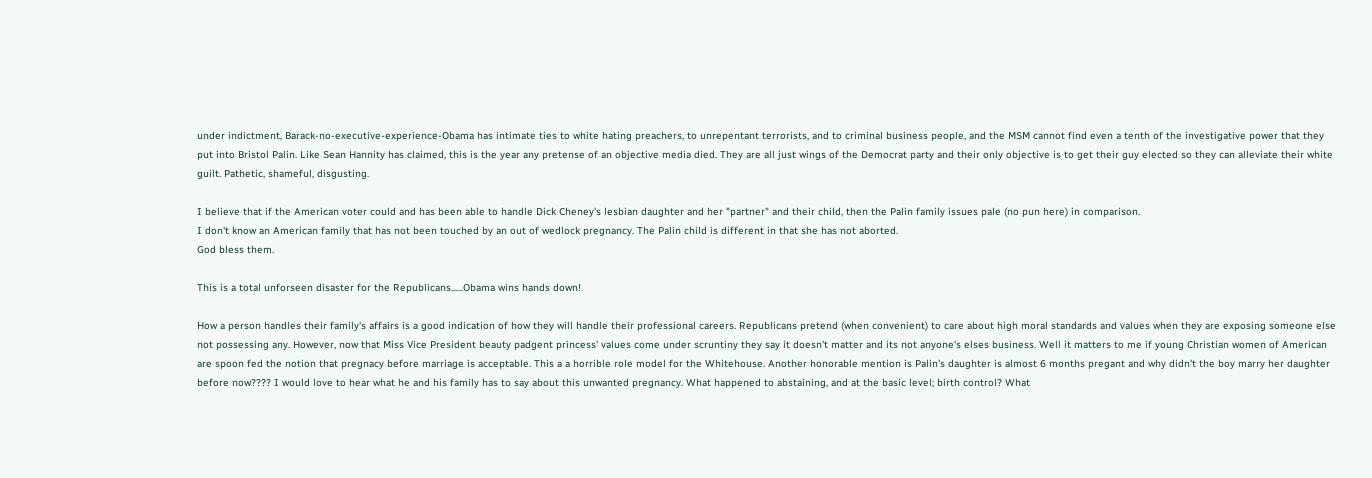under indictment, Barack-no-executive-experience-Obama has intimate ties to white hating preachers, to unrepentant terrorists, and to criminal business people, and the MSM cannot find even a tenth of the investigative power that they put into Bristol Palin. Like Sean Hannity has claimed, this is the year any pretense of an objective media died. They are all just wings of the Democrat party and their only objective is to get their guy elected so they can alleviate their white guilt. Pathetic, shameful, disgusting.

I believe that if the American voter could and has been able to handle Dick Cheney's lesbian daughter and her "partner" and their child, then the Palin family issues pale (no pun here) in comparison.
I don't know an American family that has not been touched by an out of wedlock pregnancy. The Palin child is different in that she has not aborted.
God bless them.

This is a total unforseen disaster for the Republicans......Obama wins hands down!

How a person handles their family's affairs is a good indication of how they will handle their professional careers. Republicans pretend (when convenient) to care about high moral standards and values when they are exposing someone else not possessing any. However, now that Miss Vice President beauty padgent princess' values come under scruntiny they say it doesn't matter and its not anyone's elses business. Well it matters to me if young Christian women of American are spoon fed the notion that pregnacy before marriage is acceptable. This a a horrible role model for the Whitehouse. Another honorable mention is Palin's daughter is almost 6 months pregant and why didn't the boy marry her daughter before now???? I would love to hear what he and his family has to say about this unwanted pregnancy. What happened to abstaining, and at the basic level; birth control? What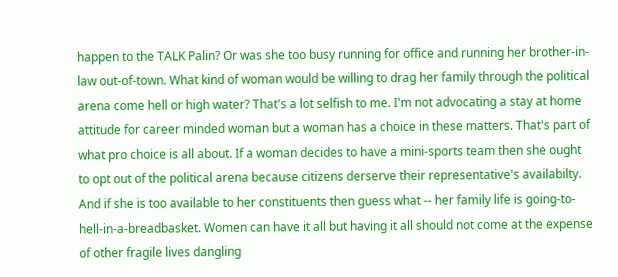happen to the TALK Palin? Or was she too busy running for office and running her brother-in-law out-of-town. What kind of woman would be willing to drag her family through the political arena come hell or high water? That's a lot selfish to me. I'm not advocating a stay at home attitude for career minded woman but a woman has a choice in these matters. That's part of what pro choice is all about. If a woman decides to have a mini-sports team then she ought to opt out of the political arena because citizens derserve their representative's availabilty. And if she is too available to her constituents then guess what -- her family life is going-to-hell-in-a-breadbasket. Women can have it all but having it all should not come at the expense of other fragile lives dangling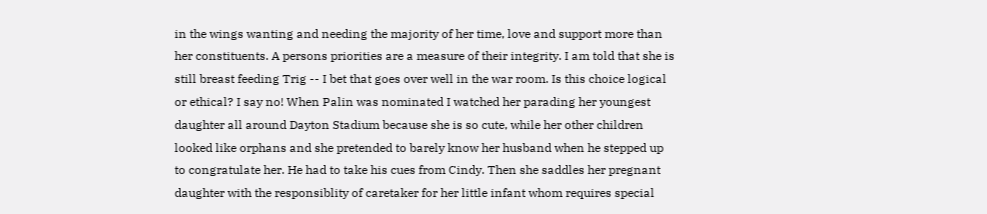in the wings wanting and needing the majority of her time, love and support more than her constituents. A persons priorities are a measure of their integrity. I am told that she is still breast feeding Trig -- I bet that goes over well in the war room. Is this choice logical or ethical? I say no! When Palin was nominated I watched her parading her youngest daughter all around Dayton Stadium because she is so cute, while her other children looked like orphans and she pretended to barely know her husband when he stepped up to congratulate her. He had to take his cues from Cindy. Then she saddles her pregnant daughter with the responsiblity of caretaker for her little infant whom requires special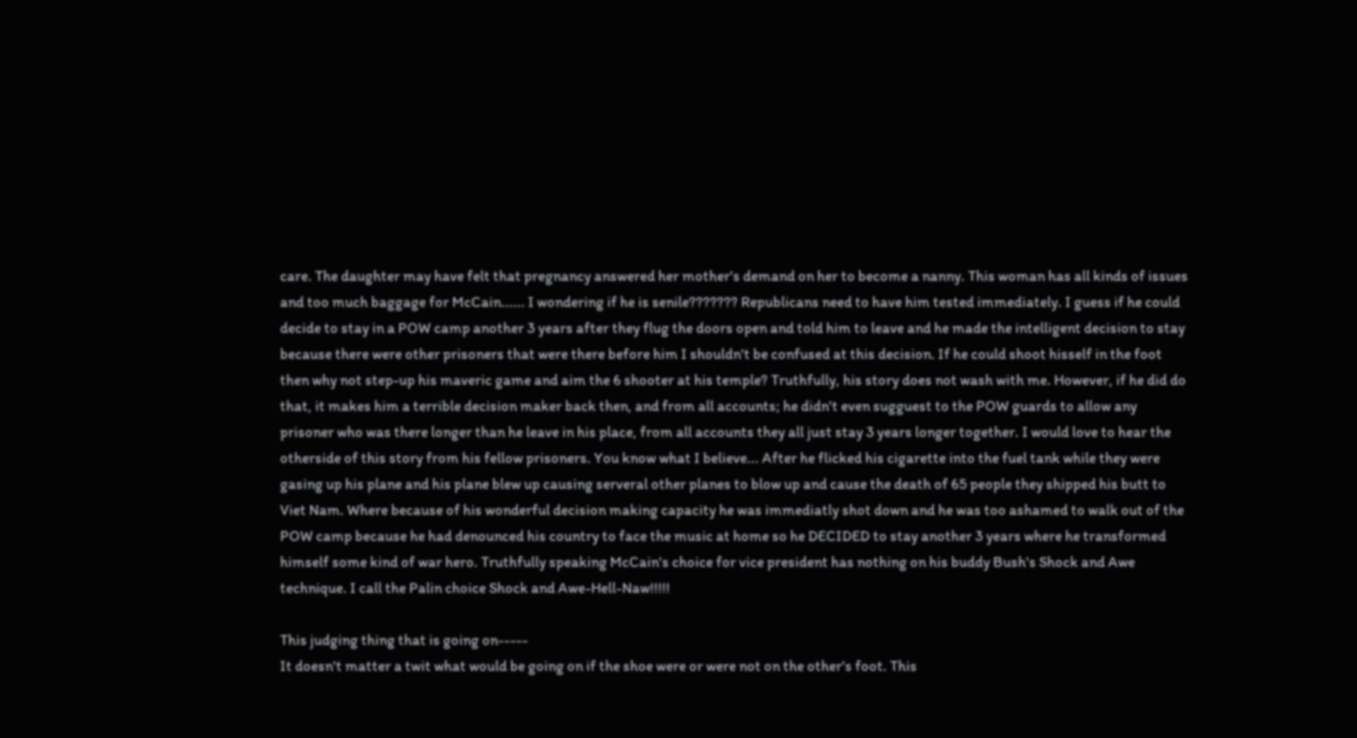care. The daughter may have felt that pregnancy answered her mother's demand on her to become a nanny. This woman has all kinds of issues and too much baggage for McCain...... I wondering if he is senile??????? Republicans need to have him tested immediately. I guess if he could decide to stay in a POW camp another 3 years after they flug the doors open and told him to leave and he made the intelligent decision to stay because there were other prisoners that were there before him I shouldn't be confused at this decision. If he could shoot hisself in the foot then why not step-up his maveric game and aim the 6 shooter at his temple? Truthfully, his story does not wash with me. However, if he did do that, it makes him a terrible decision maker back then, and from all accounts; he didn't even sugguest to the POW guards to allow any prisoner who was there longer than he leave in his place, from all accounts they all just stay 3 years longer together. I would love to hear the otherside of this story from his fellow prisoners. You know what I believe... After he flicked his cigarette into the fuel tank while they were gasing up his plane and his plane blew up causing serveral other planes to blow up and cause the death of 65 people they shipped his butt to Viet Nam. Where because of his wonderful decision making capacity he was immediatly shot down and he was too ashamed to walk out of the POW camp because he had denounced his country to face the music at home so he DECIDED to stay another 3 years where he transformed himself some kind of war hero. Truthfully speaking McCain's choice for vice president has nothing on his buddy Bush's Shock and Awe technique. I call the Palin choice Shock and Awe-Hell-Naw!!!!!

This judging thing that is going on-----
It doesn't matter a twit what would be going on if the shoe were or were not on the other's foot. This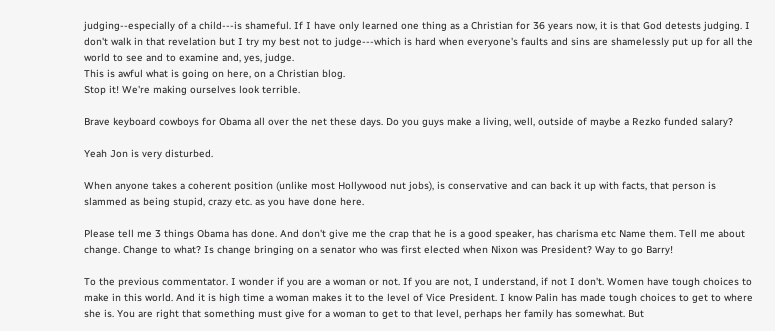judging--especially of a child---is shameful. If I have only learned one thing as a Christian for 36 years now, it is that God detests judging. I don't walk in that revelation but I try my best not to judge---which is hard when everyone's faults and sins are shamelessly put up for all the world to see and to examine and, yes, judge.
This is awful what is going on here, on a Christian blog.
Stop it! We're making ourselves look terrible.

Brave keyboard cowboys for Obama all over the net these days. Do you guys make a living, well, outside of maybe a Rezko funded salary?

Yeah Jon is very disturbed.

When anyone takes a coherent position (unlike most Hollywood nut jobs), is conservative and can back it up with facts, that person is slammed as being stupid, crazy etc. as you have done here.

Please tell me 3 things Obama has done. And don't give me the crap that he is a good speaker, has charisma etc Name them. Tell me about change. Change to what? Is change bringing on a senator who was first elected when Nixon was President? Way to go Barry!

To the previous commentator. I wonder if you are a woman or not. If you are not, I understand, if not I don't. Women have tough choices to make in this world. And it is high time a woman makes it to the level of Vice President. I know Palin has made tough choices to get to where she is. You are right that something must give for a woman to get to that level, perhaps her family has somewhat. But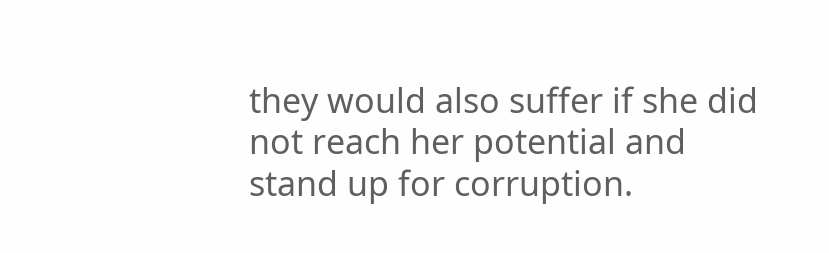they would also suffer if she did not reach her potential and stand up for corruption.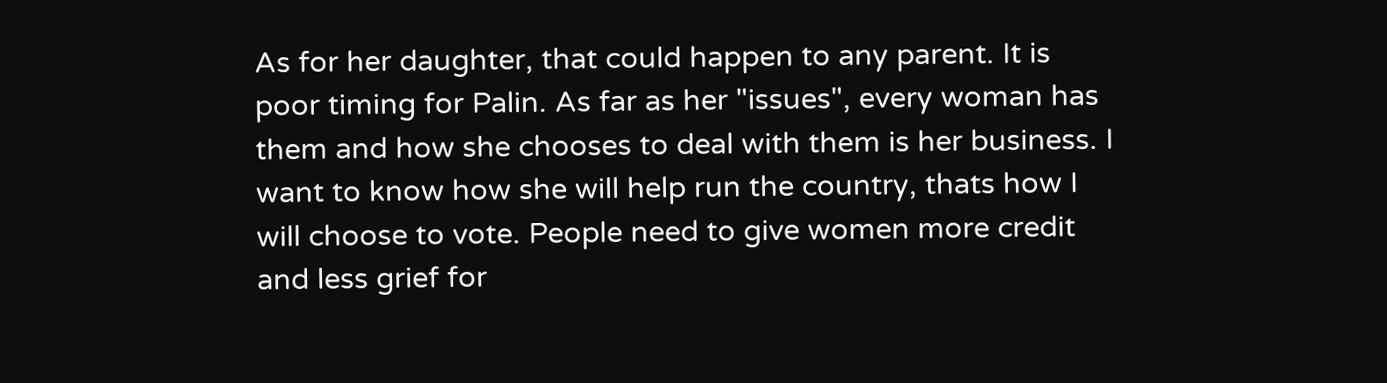As for her daughter, that could happen to any parent. It is poor timing for Palin. As far as her "issues", every woman has them and how she chooses to deal with them is her business. I want to know how she will help run the country, thats how I will choose to vote. People need to give women more credit and less grief for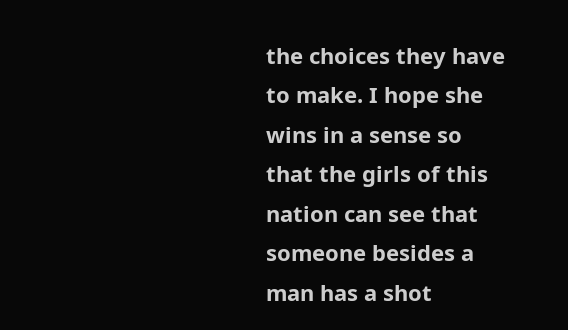the choices they have to make. I hope she wins in a sense so that the girls of this nation can see that someone besides a man has a shot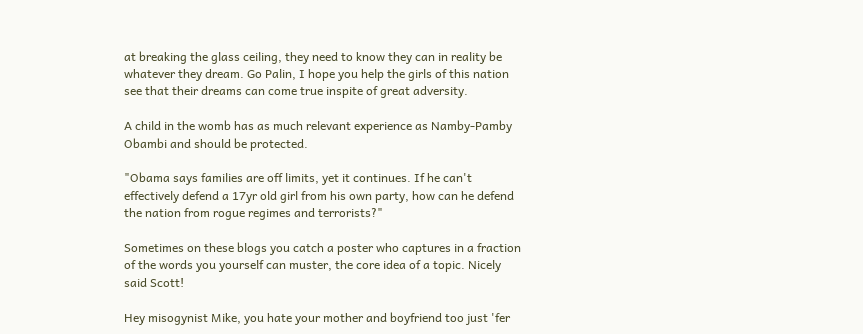at breaking the glass ceiling, they need to know they can in reality be whatever they dream. Go Palin, I hope you help the girls of this nation see that their dreams can come true inspite of great adversity.

A child in the womb has as much relevant experience as Namby-Pamby Obambi and should be protected.

"Obama says families are off limits, yet it continues. If he can't effectively defend a 17yr old girl from his own party, how can he defend the nation from rogue regimes and terrorists?"

Sometimes on these blogs you catch a poster who captures in a fraction of the words you yourself can muster, the core idea of a topic. Nicely said Scott!

Hey misogynist Mike, you hate your mother and boyfriend too just 'fer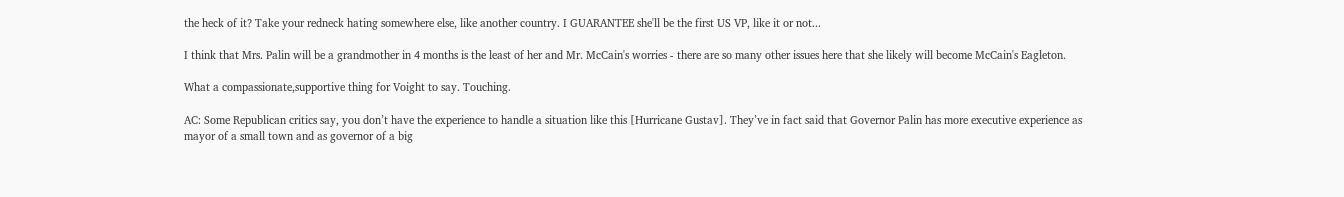the heck of it? Take your redneck hating somewhere else, like another country. I GUARANTEE she'll be the first US VP, like it or not...

I think that Mrs. Palin will be a grandmother in 4 months is the least of her and Mr. McCain's worries - there are so many other issues here that she likely will become McCain's Eagleton.

What a compassionate,supportive thing for Voight to say. Touching.

AC: Some Republican critics say, you don’t have the experience to handle a situation like this [Hurricane Gustav]. They’ve in fact said that Governor Palin has more executive experience as mayor of a small town and as governor of a big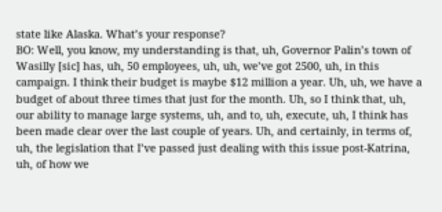state like Alaska. What’s your response?
BO: Well, you know, my understanding is that, uh, Governor Palin’s town of Wasilly [sic] has, uh, 50 employees, uh, uh, we’ve got 2500, uh, in this campaign. I think their budget is maybe $12 million a year. Uh, uh, we have a budget of about three times that just for the month. Uh, so I think that, uh, our ability to manage large systems, uh, and to, uh, execute, uh, I think has been made clear over the last couple of years. Uh, and certainly, in terms of, uh, the legislation that I’ve passed just dealing with this issue post-Katrina, uh, of how we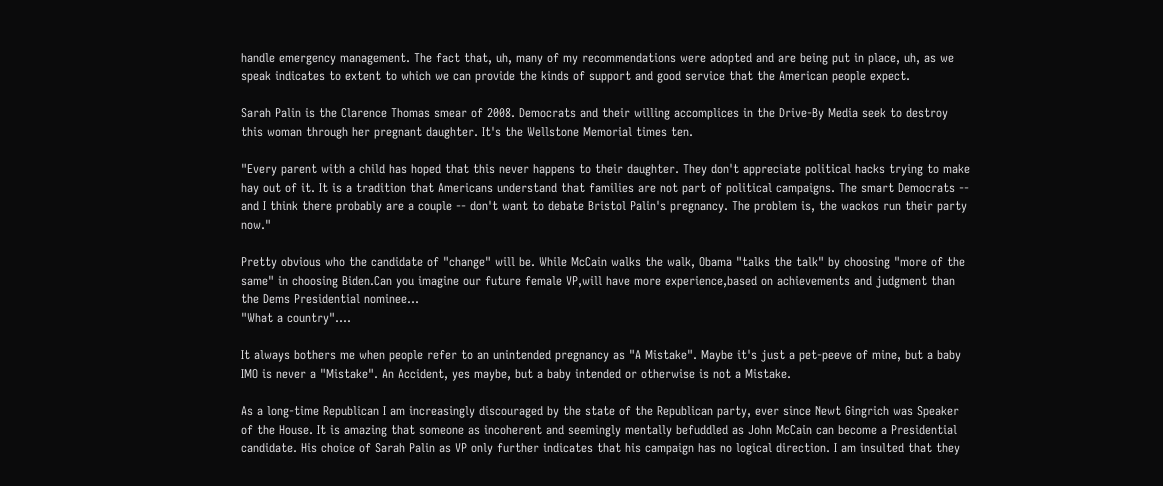handle emergency management. The fact that, uh, many of my recommendations were adopted and are being put in place, uh, as we speak indicates to extent to which we can provide the kinds of support and good service that the American people expect.

Sarah Palin is the Clarence Thomas smear of 2008. Democrats and their willing accomplices in the Drive-By Media seek to destroy this woman through her pregnant daughter. It's the Wellstone Memorial times ten.

"Every parent with a child has hoped that this never happens to their daughter. They don't appreciate political hacks trying to make hay out of it. It is a tradition that Americans understand that families are not part of political campaigns. The smart Democrats -- and I think there probably are a couple -- don't want to debate Bristol Palin's pregnancy. The problem is, the wackos run their party now."

Pretty obvious who the candidate of "change" will be. While McCain walks the walk, Obama "talks the talk" by choosing "more of the same" in choosing Biden.Can you imagine our future female VP,will have more experience,based on achievements and judgment than the Dems Presidential nominee...
"What a country"....

It always bothers me when people refer to an unintended pregnancy as "A Mistake". Maybe it's just a pet-peeve of mine, but a baby IMO is never a "Mistake". An Accident, yes maybe, but a baby intended or otherwise is not a Mistake.

As a long-time Republican I am increasingly discouraged by the state of the Republican party, ever since Newt Gingrich was Speaker of the House. It is amazing that someone as incoherent and seemingly mentally befuddled as John McCain can become a Presidential candidate. His choice of Sarah Palin as VP only further indicates that his campaign has no logical direction. I am insulted that they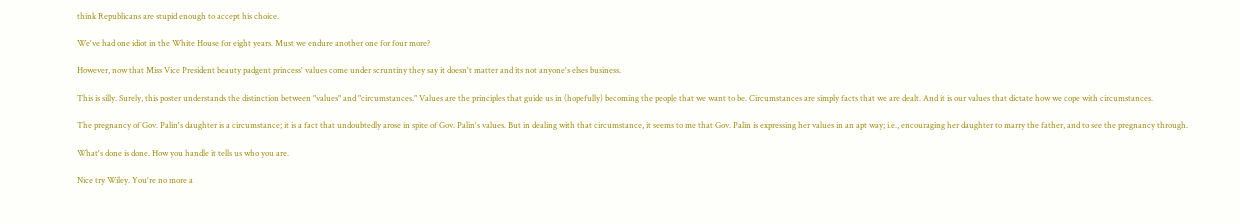think Republicans are stupid enough to accept his choice.

We've had one idiot in the White House for eight years. Must we endure another one for four more?

However, now that Miss Vice President beauty padgent princess' values come under scruntiny they say it doesn't matter and its not anyone's elses business.

This is silly. Surely, this poster understands the distinction between "values" and "circumstances." Values are the principles that guide us in (hopefully) becoming the people that we want to be. Circumstances are simply facts that we are dealt. And it is our values that dictate how we cope with circumstances.

The pregnancy of Gov. Palin's daughter is a circumstance; it is a fact that undoubtedly arose in spite of Gov. Palin's values. But in dealing with that circumstance, it seems to me that Gov. Palin is expressing her values in an apt way; i.e., encouraging her daughter to marry the father, and to see the pregnancy through.

What's done is done. How you handle it tells us who you are.

Nice try Wiley. You're no more a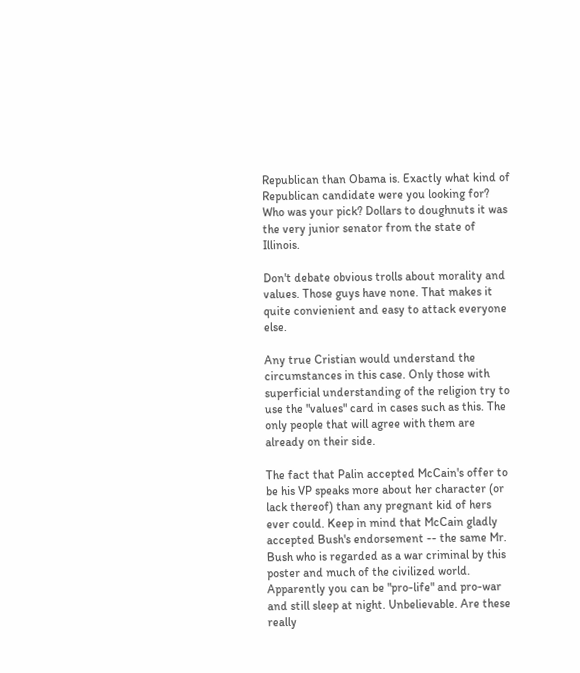Republican than Obama is. Exactly what kind of Republican candidate were you looking for? Who was your pick? Dollars to doughnuts it was the very junior senator from the state of Illinois.

Don't debate obvious trolls about morality and values. Those guys have none. That makes it quite convienient and easy to attack everyone else.

Any true Cristian would understand the circumstances in this case. Only those with superficial understanding of the religion try to use the "values" card in cases such as this. The only people that will agree with them are already on their side.

The fact that Palin accepted McCain's offer to be his VP speaks more about her character (or lack thereof) than any pregnant kid of hers ever could. Keep in mind that McCain gladly accepted Bush's endorsement -- the same Mr. Bush who is regarded as a war criminal by this poster and much of the civilized world. Apparently you can be "pro-life" and pro-war and still sleep at night. Unbelievable. Are these really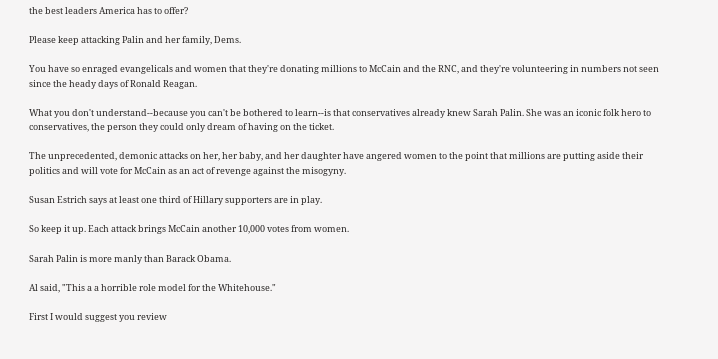the best leaders America has to offer?

Please keep attacking Palin and her family, Dems.

You have so enraged evangelicals and women that they're donating millions to McCain and the RNC, and they're volunteering in numbers not seen since the heady days of Ronald Reagan.

What you don't understand--because you can't be bothered to learn--is that conservatives already knew Sarah Palin. She was an iconic folk hero to conservatives, the person they could only dream of having on the ticket.

The unprecedented, demonic attacks on her, her baby, and her daughter have angered women to the point that millions are putting aside their politics and will vote for McCain as an act of revenge against the misogyny.

Susan Estrich says at least one third of Hillary supporters are in play.

So keep it up. Each attack brings McCain another 10,000 votes from women.

Sarah Palin is more manly than Barack Obama.

Al said, "This a a horrible role model for the Whitehouse."

First I would suggest you review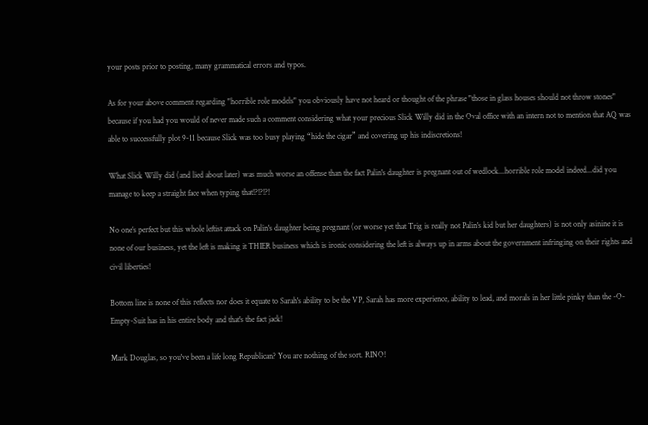your posts prior to posting, many grammatical errors and typos.

As for your above comment regarding "horrible role models" you obviously have not heard or thought of the phrase "those in glass houses should not throw stones" because if you had you would of never made such a comment considering what your precious Slick Willy did in the Oval office with an intern not to mention that AQ was able to successfully plot 9-11 because Slick was too busy playing “hide the cigar” and covering up his indiscretions!

What Slick Willy did (and lied about later) was much worse an offense than the fact Palin's daughter is pregnant out of wedlock...horrible role model indeed...did you manage to keep a straight face when typing that!?!?!?!

No one’s perfect but this whole leftist attack on Palin's daughter being pregnant (or worse yet that Trig is really not Palin's kid but her daughters) is not only asinine it is none of our business, yet the left is making it THIER business which is ironic considering the left is always up in arms about the government infringing on their rights and civil liberties!

Bottom line is none of this reflects nor does it equate to Sarah's ability to be the VP, Sarah has more experience, ability to lead, and morals in her little pinky than the -O-Empty-Suit has in his entire body and that's the fact jack!

Mark Douglas, so you've been a life long Republican? You are nothing of the sort. RINO!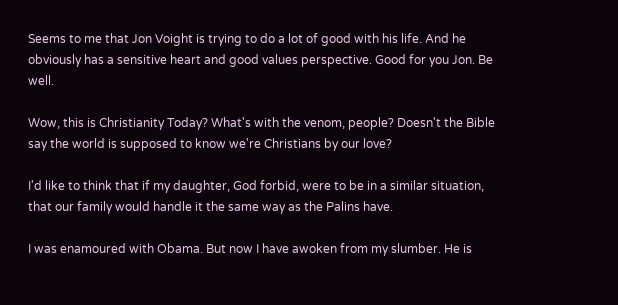Seems to me that Jon Voight is trying to do a lot of good with his life. And he obviously has a sensitive heart and good values perspective. Good for you Jon. Be well.

Wow, this is Christianity Today? What's with the venom, people? Doesn't the Bible say the world is supposed to know we're Christians by our love?

I'd like to think that if my daughter, God forbid, were to be in a similar situation, that our family would handle it the same way as the Palins have.

I was enamoured with Obama. But now I have awoken from my slumber. He is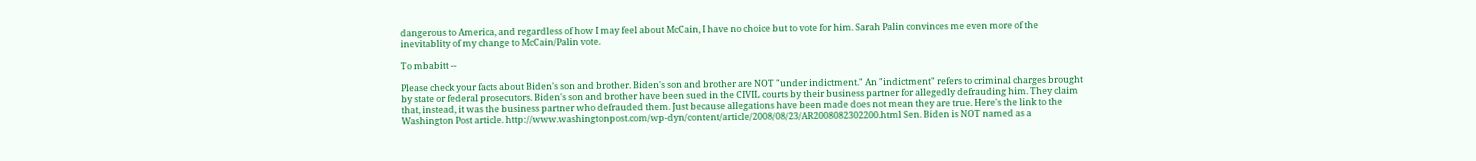dangerous to America, and regardless of how I may feel about McCain, I have no choice but to vote for him. Sarah Palin convinces me even more of the inevitablity of my change to McCain/Palin vote.

To mbabitt --

Please check your facts about Biden's son and brother. Biden's son and brother are NOT "under indictment." An "indictment" refers to criminal charges brought by state or federal prosecutors. Biden's son and brother have been sued in the CIVIL courts by their business partner for allegedly defrauding him. They claim that, instead, it was the business partner who defrauded them. Just because allegations have been made does not mean they are true. Here's the link to the Washington Post article. http://www.washingtonpost.com/wp-dyn/content/article/2008/08/23/AR2008082302200.html Sen. Biden is NOT named as a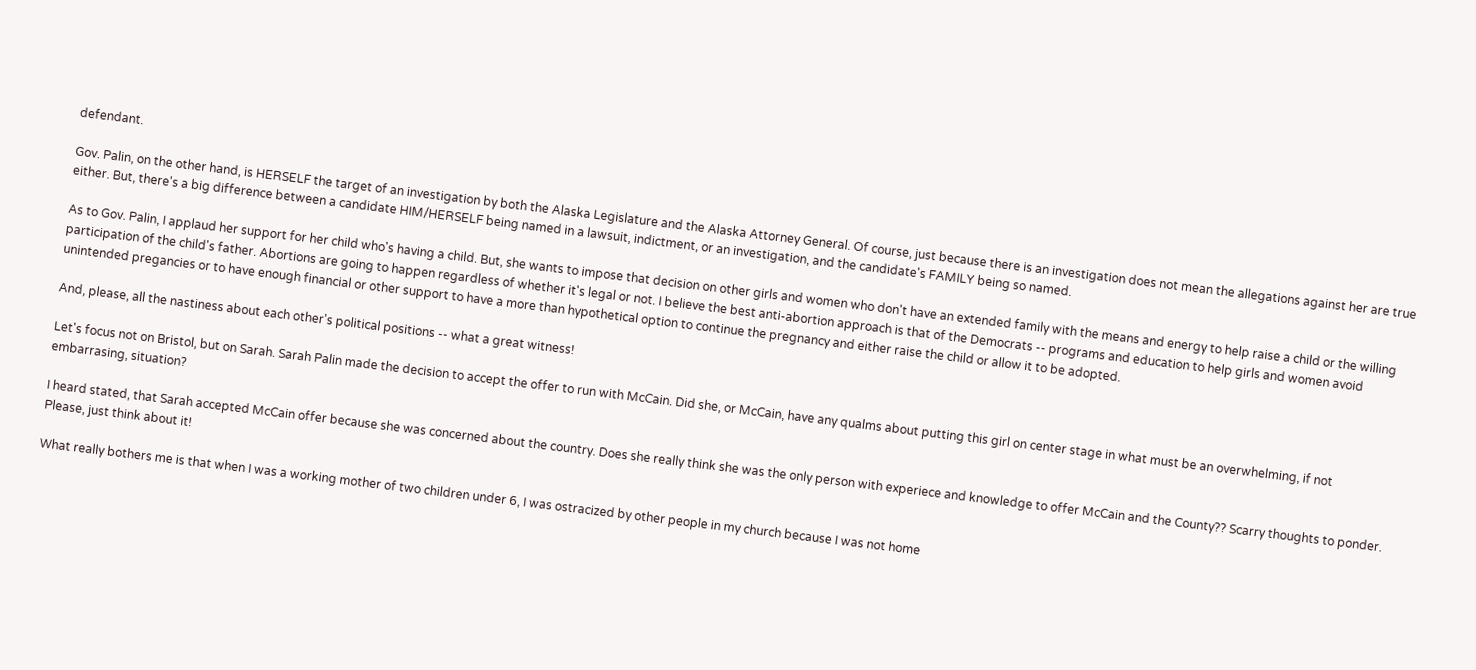defendant.

Gov. Palin, on the other hand, is HERSELF the target of an investigation by both the Alaska Legislature and the Alaska Attorney General. Of course, just because there is an investigation does not mean the allegations against her are true either. But, there's a big difference between a candidate HIM/HERSELF being named in a lawsuit, indictment, or an investigation, and the candidate's FAMILY being so named.

As to Gov. Palin, I applaud her support for her child who's having a child. But, she wants to impose that decision on other girls and women who don't have an extended family with the means and energy to help raise a child or the willing participation of the child's father. Abortions are going to happen regardless of whether it's legal or not. I believe the best anti-abortion approach is that of the Democrats -- programs and education to help girls and women avoid unintended pregancies or to have enough financial or other support to have a more than hypothetical option to continue the pregnancy and either raise the child or allow it to be adopted.

And, please, all the nastiness about each other's political positions -- what a great witness!

Let's focus not on Bristol, but on Sarah. Sarah Palin made the decision to accept the offer to run with McCain. Did she, or McCain, have any qualms about putting this girl on center stage in what must be an overwhelming, if not embarrasing, situation?

I heard stated, that Sarah accepted McCain offer because she was concerned about the country. Does she really think she was the only person with experiece and knowledge to offer McCain and the County?? Scarry thoughts to ponder. Please, just think about it!

What really bothers me is that when I was a working mother of two children under 6, I was ostracized by other people in my church because I was not home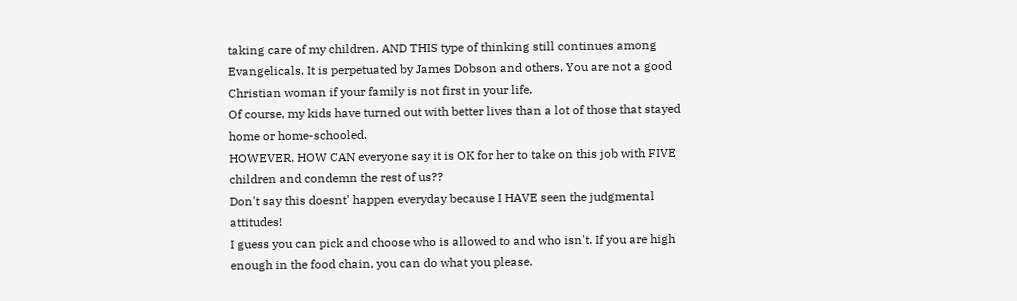taking care of my children. AND THIS type of thinking still continues among Evangelicals. It is perpetuated by James Dobson and others. You are not a good Christian woman if your family is not first in your life.
Of course, my kids have turned out with better lives than a lot of those that stayed home or home-schooled.
HOWEVER, HOW CAN everyone say it is OK for her to take on this job with FIVE children and condemn the rest of us??
Don't say this doesnt' happen everyday because I HAVE seen the judgmental attitudes!
I guess you can pick and choose who is allowed to and who isn't. If you are high enough in the food chain, you can do what you please.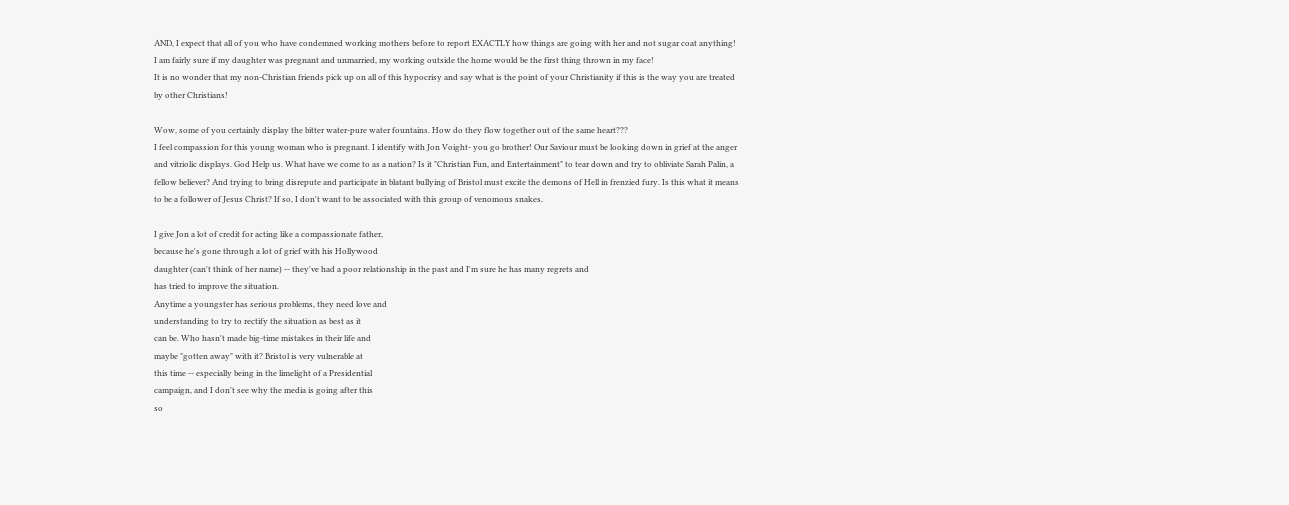AND, I expect that all of you who have condemned working mothers before to report EXACTLY how things are going with her and not sugar coat anything!
I am fairly sure if my daughter was pregnant and unmarried, my working outside the home would be the first thing thrown in my face!
It is no wonder that my non-Christian friends pick up on all of this hypocrisy and say what is the point of your Christianity if this is the way you are treated by other Christians!

Wow, some of you certainly display the bitter water-pure water fountains. How do they flow together out of the same heart???
I feel compassion for this young woman who is pregnant. I identify with Jon Voight- you go brother! Our Saviour must be looking down in grief at the anger and vitriolic displays. God Help us. What have we come to as a nation? Is it "Christian Fun, and Entertainment" to tear down and try to obliviate Sarah Palin, a fellow believer? And trying to bring disrepute and participate in blatant bullying of Bristol must excite the demons of Hell in frenzied fury. Is this what it means to be a follower of Jesus Christ? If so, I don't want to be associated with this group of venomous snakes.

I give Jon a lot of credit for acting like a compassionate father,
because he's gone through a lot of grief with his Hollywood
daughter (can't think of her name) -- they've had a poor relationship in the past and I'm sure he has many regrets and
has tried to improve the situation.
Anytime a youngster has serious problems, they need love and
understanding to try to rectify the situation as best as it
can be. Who hasn't made big-time mistakes in their life and
maybe "gotten away" with it? Bristol is very vulnerable at
this time -- especially being in the limelight of a Presidential
campaign, and I don't see why the media is going after this
so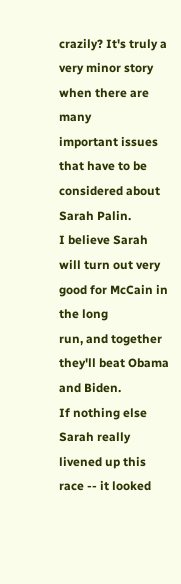crazily? It's truly a very minor story when there are many
important issues that have to be considered about Sarah Palin.
I believe Sarah will turn out very good for McCain in the long
run, and together they'll beat Obama and Biden.
If nothing else Sarah really livened up this race -- it looked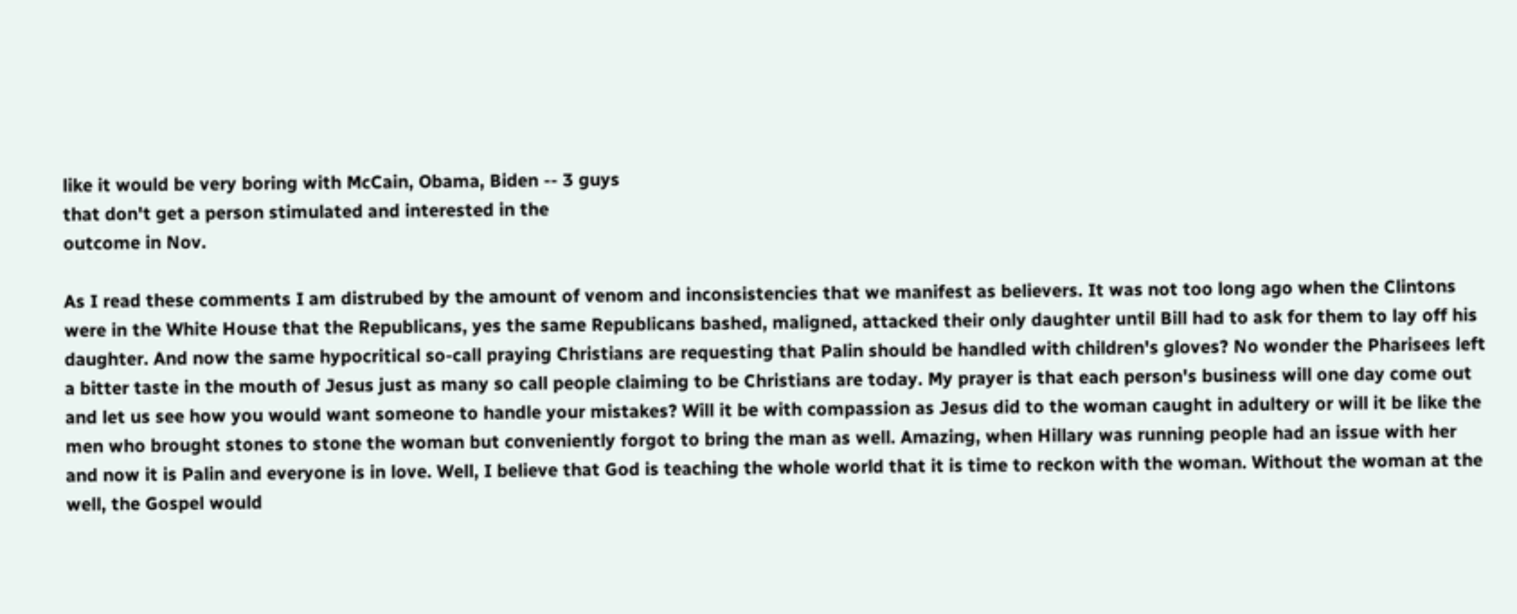like it would be very boring with McCain, Obama, Biden -- 3 guys
that don't get a person stimulated and interested in the
outcome in Nov.

As I read these comments I am distrubed by the amount of venom and inconsistencies that we manifest as believers. It was not too long ago when the Clintons were in the White House that the Republicans, yes the same Republicans bashed, maligned, attacked their only daughter until Bill had to ask for them to lay off his daughter. And now the same hypocritical so-call praying Christians are requesting that Palin should be handled with children's gloves? No wonder the Pharisees left a bitter taste in the mouth of Jesus just as many so call people claiming to be Christians are today. My prayer is that each person's business will one day come out and let us see how you would want someone to handle your mistakes? Will it be with compassion as Jesus did to the woman caught in adultery or will it be like the men who brought stones to stone the woman but conveniently forgot to bring the man as well. Amazing, when Hillary was running people had an issue with her and now it is Palin and everyone is in love. Well, I believe that God is teaching the whole world that it is time to reckon with the woman. Without the woman at the well, the Gospel would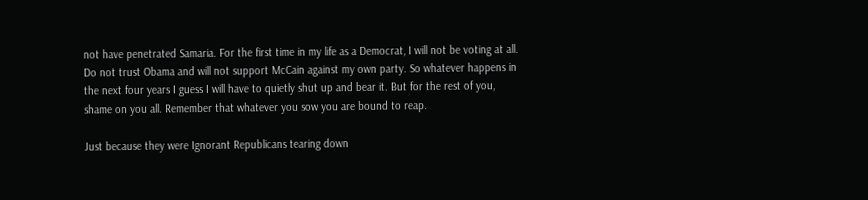not have penetrated Samaria. For the first time in my life as a Democrat, I will not be voting at all. Do not trust Obama and will not support McCain against my own party. So whatever happens in the next four years I guess I will have to quietly shut up and bear it. But for the rest of you, shame on you all. Remember that whatever you sow you are bound to reap.

Just because they were Ignorant Republicans tearing down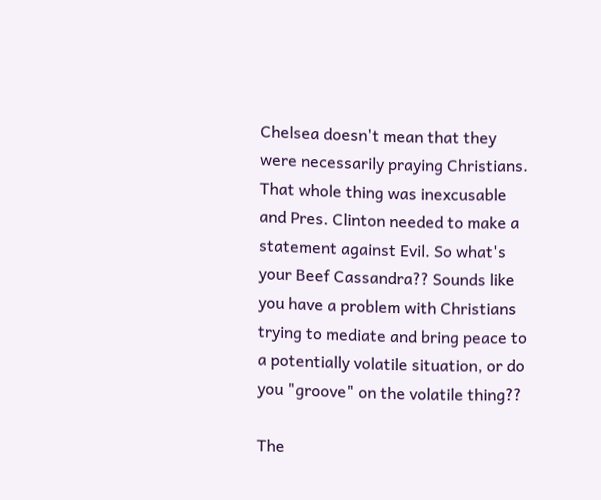Chelsea doesn't mean that they were necessarily praying Christians. That whole thing was inexcusable and Pres. Clinton needed to make a statement against Evil. So what's your Beef Cassandra?? Sounds like you have a problem with Christians trying to mediate and bring peace to a potentially volatile situation, or do you "groove" on the volatile thing??

The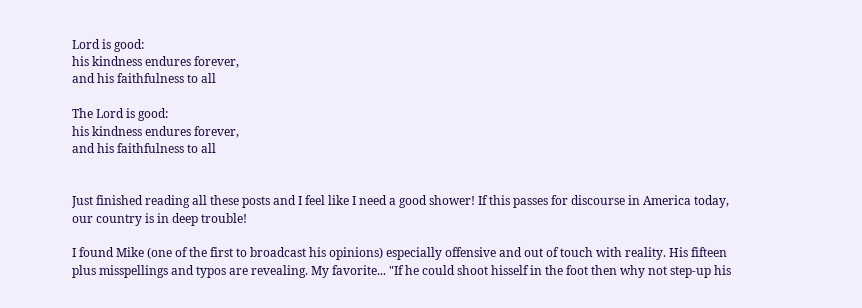Lord is good:
his kindness endures forever,
and his faithfulness to all

The Lord is good:
his kindness endures forever,
and his faithfulness to all


Just finished reading all these posts and I feel like I need a good shower! If this passes for discourse in America today, our country is in deep trouble!

I found Mike (one of the first to broadcast his opinions) especially offensive and out of touch with reality. His fifteen plus misspellings and typos are revealing. My favorite... "If he could shoot hisself in the foot then why not step-up his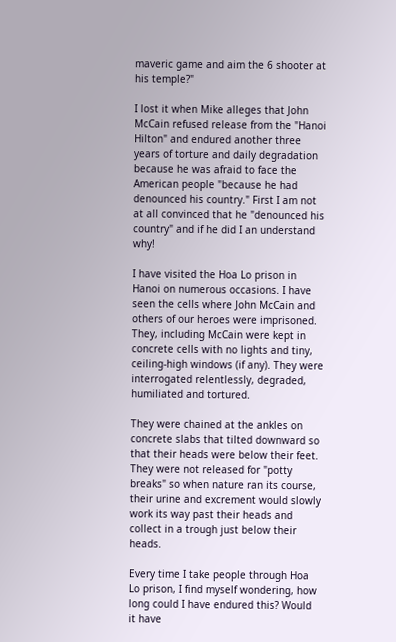maveric game and aim the 6 shooter at his temple?"

I lost it when Mike alleges that John McCain refused release from the "Hanoi Hilton" and endured another three years of torture and daily degradation because he was afraid to face the American people "because he had denounced his country." First I am not at all convinced that he "denounced his country" and if he did I an understand why!

I have visited the Hoa Lo prison in Hanoi on numerous occasions. I have seen the cells where John McCain and others of our heroes were imprisoned. They, including McCain were kept in concrete cells with no lights and tiny, ceiling-high windows (if any). They were interrogated relentlessly, degraded, humiliated and tortured.

They were chained at the ankles on concrete slabs that tilted downward so that their heads were below their feet. They were not released for "potty breaks" so when nature ran its course, their urine and excrement would slowly work its way past their heads and collect in a trough just below their heads.

Every time I take people through Hoa Lo prison, I find myself wondering, how long could I have endured this? Would it have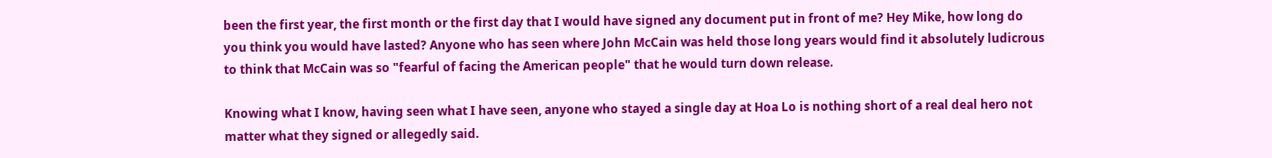been the first year, the first month or the first day that I would have signed any document put in front of me? Hey Mike, how long do you think you would have lasted? Anyone who has seen where John McCain was held those long years would find it absolutely ludicrous to think that McCain was so "fearful of facing the American people" that he would turn down release.

Knowing what I know, having seen what I have seen, anyone who stayed a single day at Hoa Lo is nothing short of a real deal hero not matter what they signed or allegedly said.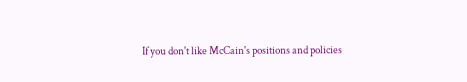If you don't like McCain's positions and policies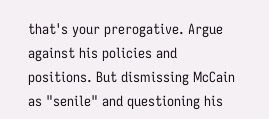that's your prerogative. Argue against his policies and positions. But dismissing McCain as "senile" and questioning his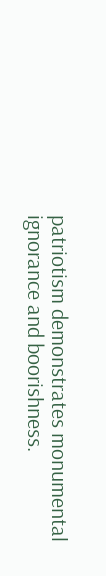patriotism demonstrates monumental ignorance and boorishness.